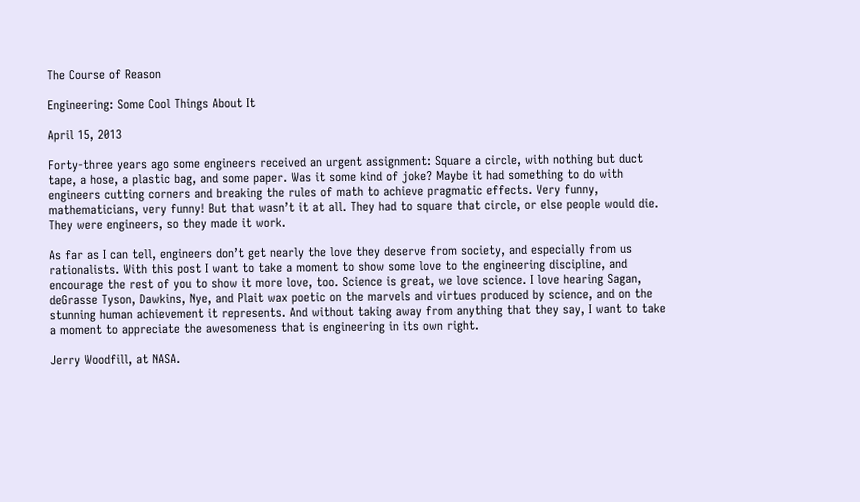The Course of Reason

Engineering: Some Cool Things About It

April 15, 2013

Forty-three years ago some engineers received an urgent assignment: Square a circle, with nothing but duct tape, a hose, a plastic bag, and some paper. Was it some kind of joke? Maybe it had something to do with engineers cutting corners and breaking the rules of math to achieve pragmatic effects. Very funny, mathematicians, very funny! But that wasn’t it at all. They had to square that circle, or else people would die. They were engineers, so they made it work.

As far as I can tell, engineers don’t get nearly the love they deserve from society, and especially from us rationalists. With this post I want to take a moment to show some love to the engineering discipline, and encourage the rest of you to show it more love, too. Science is great, we love science. I love hearing Sagan, deGrasse Tyson, Dawkins, Nye, and Plait wax poetic on the marvels and virtues produced by science, and on the stunning human achievement it represents. And without taking away from anything that they say, I want to take a moment to appreciate the awesomeness that is engineering in its own right.

Jerry Woodfill, at NASA.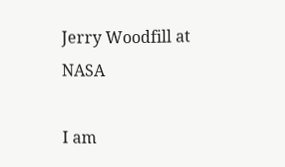Jerry Woodfill at NASA

I am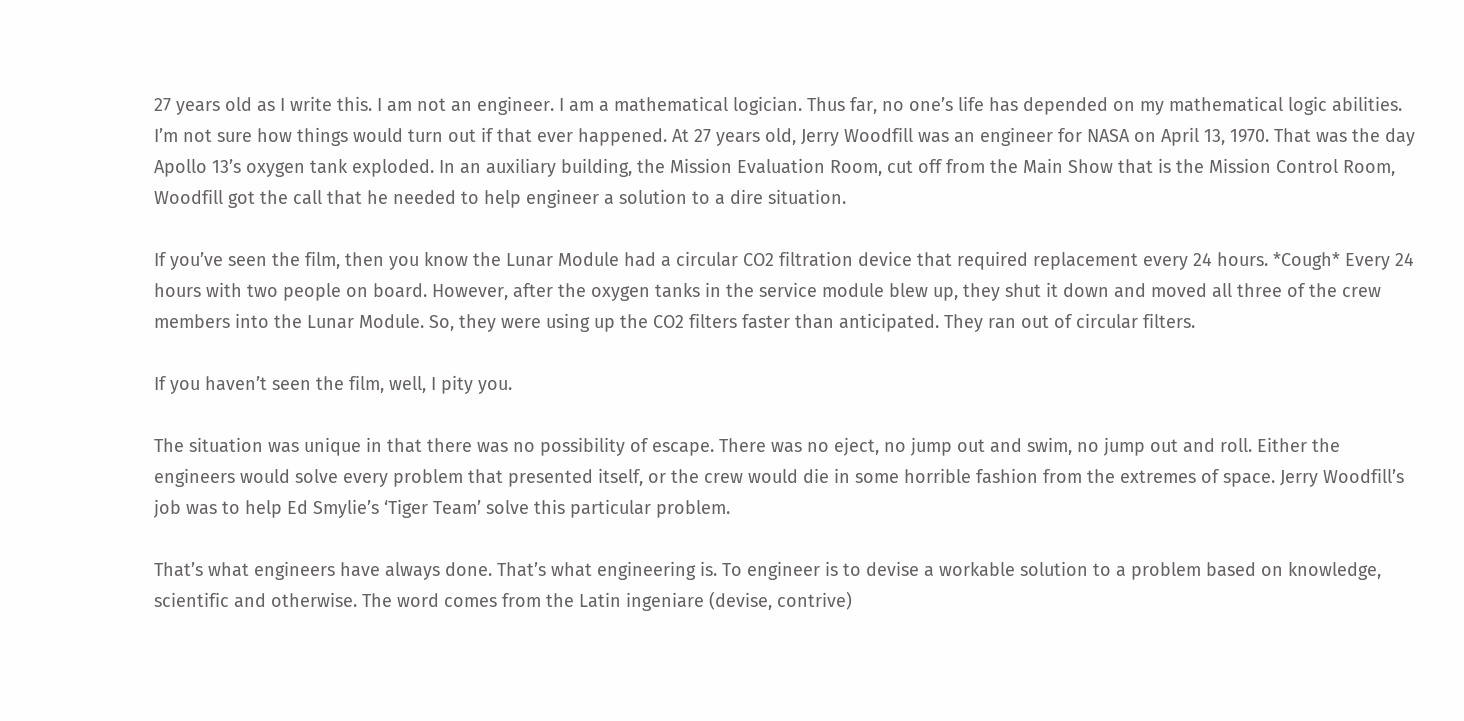27 years old as I write this. I am not an engineer. I am a mathematical logician. Thus far, no one’s life has depended on my mathematical logic abilities. I’m not sure how things would turn out if that ever happened. At 27 years old, Jerry Woodfill was an engineer for NASA on April 13, 1970. That was the day Apollo 13’s oxygen tank exploded. In an auxiliary building, the Mission Evaluation Room, cut off from the Main Show that is the Mission Control Room, Woodfill got the call that he needed to help engineer a solution to a dire situation.

If you’ve seen the film, then you know the Lunar Module had a circular CO2 filtration device that required replacement every 24 hours. *Cough* Every 24 hours with two people on board. However, after the oxygen tanks in the service module blew up, they shut it down and moved all three of the crew members into the Lunar Module. So, they were using up the CO2 filters faster than anticipated. They ran out of circular filters.

If you haven’t seen the film, well, I pity you.

The situation was unique in that there was no possibility of escape. There was no eject, no jump out and swim, no jump out and roll. Either the engineers would solve every problem that presented itself, or the crew would die in some horrible fashion from the extremes of space. Jerry Woodfill’s job was to help Ed Smylie’s ‘Tiger Team’ solve this particular problem.

That’s what engineers have always done. That’s what engineering is. To engineer is to devise a workable solution to a problem based on knowledge, scientific and otherwise. The word comes from the Latin ingeniare (devise, contrive)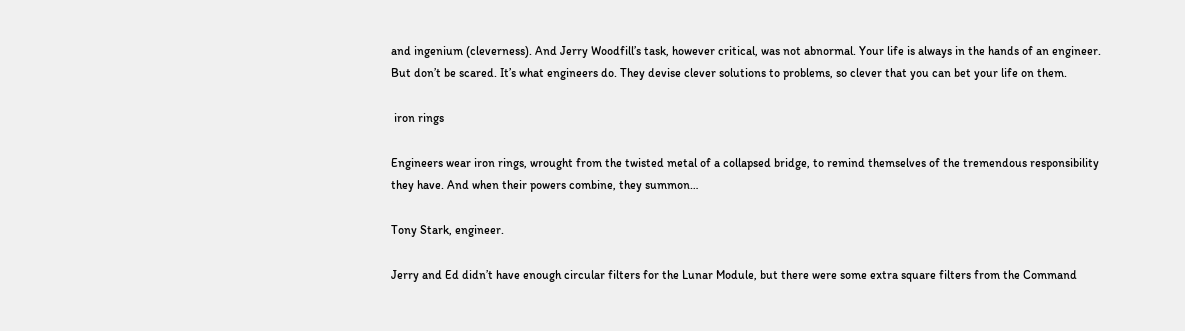and ingenium (cleverness). And Jerry Woodfill’s task, however critical, was not abnormal. Your life is always in the hands of an engineer. But don’t be scared. It’s what engineers do. They devise clever solutions to problems, so clever that you can bet your life on them.

 iron rings

Engineers wear iron rings, wrought from the twisted metal of a collapsed bridge, to remind themselves of the tremendous responsibility they have. And when their powers combine, they summon…

Tony Stark, engineer.

Jerry and Ed didn’t have enough circular filters for the Lunar Module, but there were some extra square filters from the Command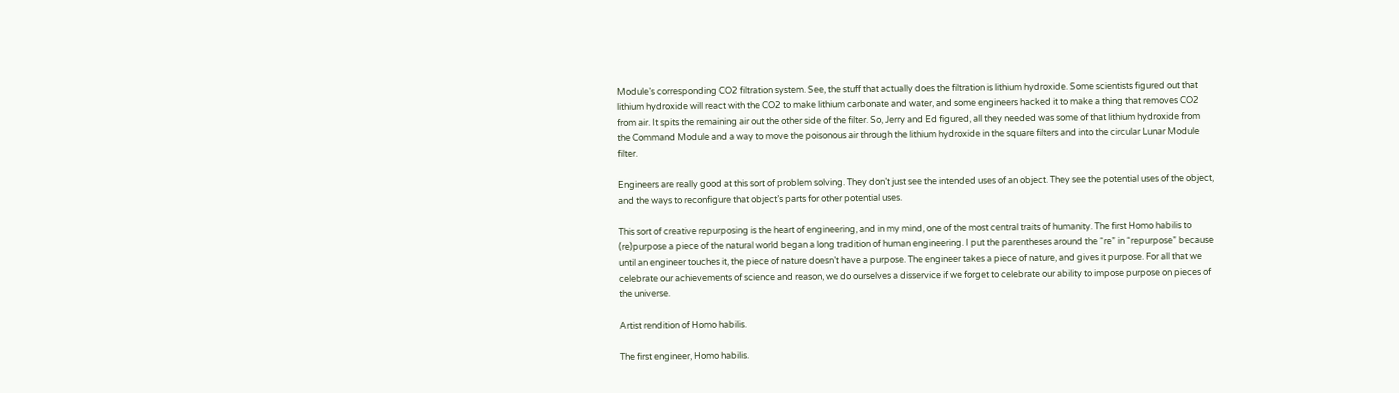Module’s corresponding CO2 filtration system. See, the stuff that actually does the filtration is lithium hydroxide. Some scientists figured out that lithium hydroxide will react with the CO2 to make lithium carbonate and water, and some engineers hacked it to make a thing that removes CO2 from air. It spits the remaining air out the other side of the filter. So, Jerry and Ed figured, all they needed was some of that lithium hydroxide from the Command Module and a way to move the poisonous air through the lithium hydroxide in the square filters and into the circular Lunar Module filter.

Engineers are really good at this sort of problem solving. They don’t just see the intended uses of an object. They see the potential uses of the object, and the ways to reconfigure that object’s parts for other potential uses.

This sort of creative repurposing is the heart of engineering, and in my mind, one of the most central traits of humanity. The first Homo habilis to (re)purpose a piece of the natural world began a long tradition of human engineering. I put the parentheses around the “re” in “repurpose” because until an engineer touches it, the piece of nature doesn’t have a purpose. The engineer takes a piece of nature, and gives it purpose. For all that we celebrate our achievements of science and reason, we do ourselves a disservice if we forget to celebrate our ability to impose purpose on pieces of the universe.

Artist rendition of Homo habilis.

The first engineer, Homo habilis.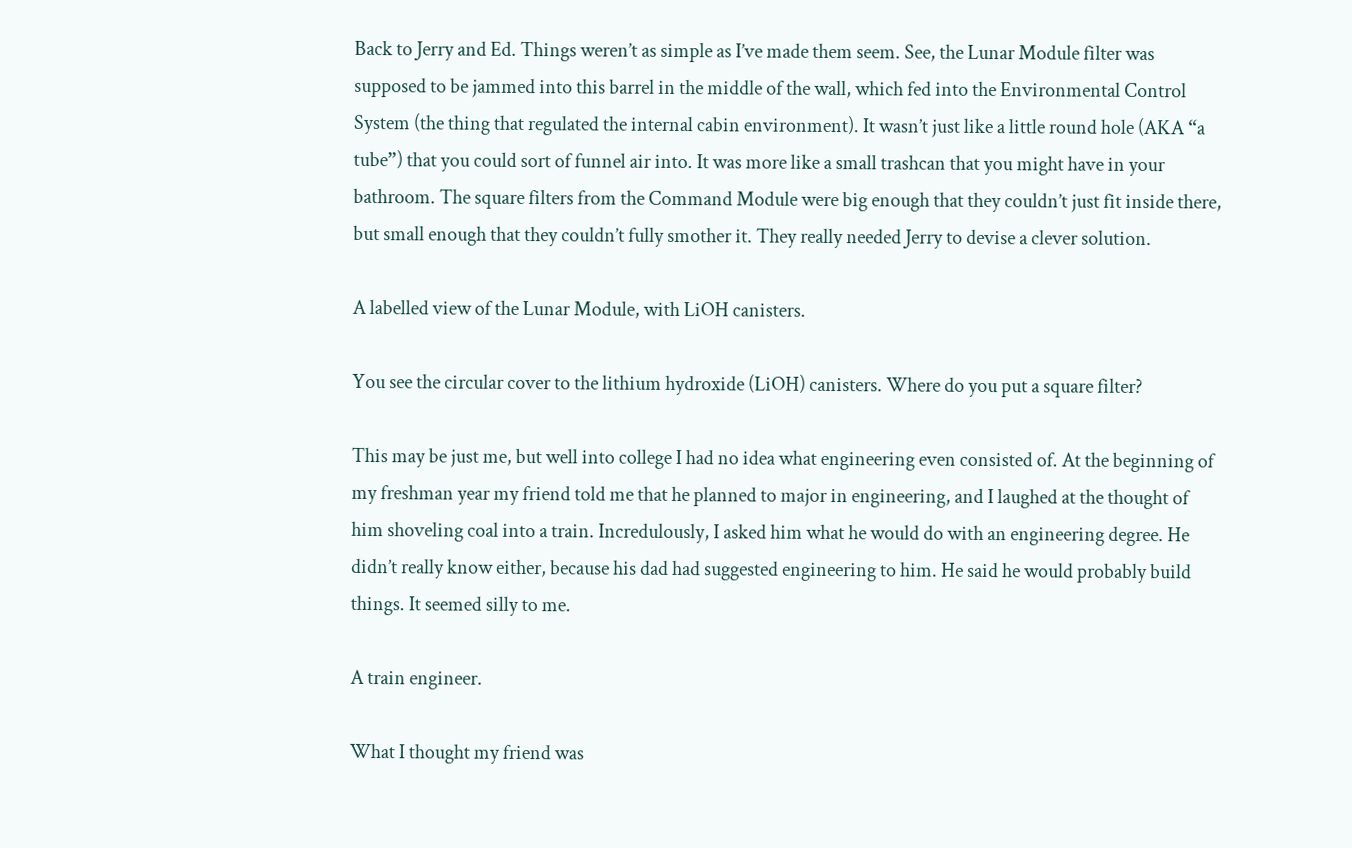Back to Jerry and Ed. Things weren’t as simple as I’ve made them seem. See, the Lunar Module filter was supposed to be jammed into this barrel in the middle of the wall, which fed into the Environmental Control System (the thing that regulated the internal cabin environment). It wasn’t just like a little round hole (AKA “a tube”) that you could sort of funnel air into. It was more like a small trashcan that you might have in your bathroom. The square filters from the Command Module were big enough that they couldn’t just fit inside there, but small enough that they couldn’t fully smother it. They really needed Jerry to devise a clever solution.

A labelled view of the Lunar Module, with LiOH canisters.

You see the circular cover to the lithium hydroxide (LiOH) canisters. Where do you put a square filter?

This may be just me, but well into college I had no idea what engineering even consisted of. At the beginning of my freshman year my friend told me that he planned to major in engineering, and I laughed at the thought of him shoveling coal into a train. Incredulously, I asked him what he would do with an engineering degree. He didn’t really know either, because his dad had suggested engineering to him. He said he would probably build things. It seemed silly to me.

A train engineer.

What I thought my friend was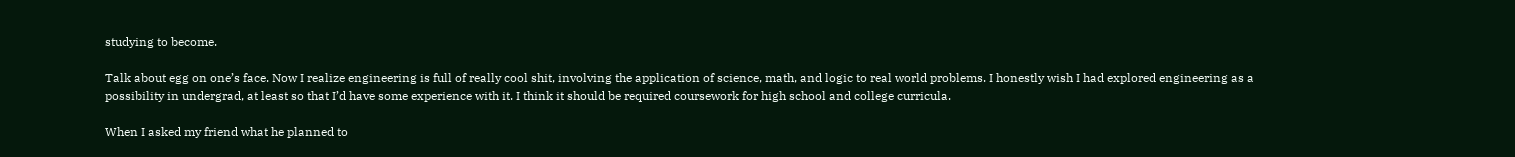studying to become.

Talk about egg on one’s face. Now I realize engineering is full of really cool shit, involving the application of science, math, and logic to real world problems. I honestly wish I had explored engineering as a possibility in undergrad, at least so that I’d have some experience with it. I think it should be required coursework for high school and college curricula.

When I asked my friend what he planned to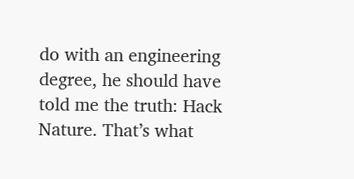do with an engineering degree, he should have told me the truth: Hack Nature. That’s what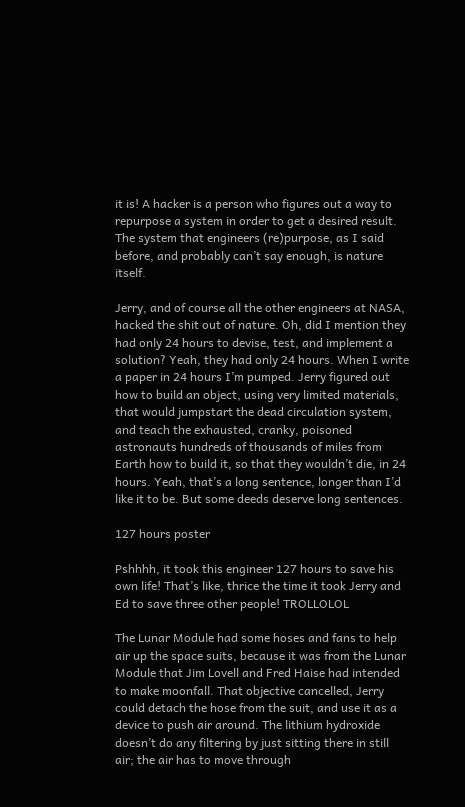it is! A hacker is a person who figures out a way to repurpose a system in order to get a desired result. The system that engineers (re)purpose, as I said before, and probably can’t say enough, is nature itself.

Jerry, and of course all the other engineers at NASA, hacked the shit out of nature. Oh, did I mention they had only 24 hours to devise, test, and implement a solution? Yeah, they had only 24 hours. When I write a paper in 24 hours I’m pumped. Jerry figured out how to build an object, using very limited materials, that would jumpstart the dead circulation system, and teach the exhausted, cranky, poisoned astronauts hundreds of thousands of miles from Earth how to build it, so that they wouldn’t die, in 24 hours. Yeah, that’s a long sentence, longer than I’d like it to be. But some deeds deserve long sentences.

127 hours poster

Pshhhh, it took this engineer 127 hours to save his own life! That’s like, thrice the time it took Jerry and Ed to save three other people! TROLLOLOL

The Lunar Module had some hoses and fans to help air up the space suits, because it was from the Lunar Module that Jim Lovell and Fred Haise had intended to make moonfall. That objective cancelled, Jerry could detach the hose from the suit, and use it as a device to push air around. The lithium hydroxide doesn’t do any filtering by just sitting there in still air; the air has to move through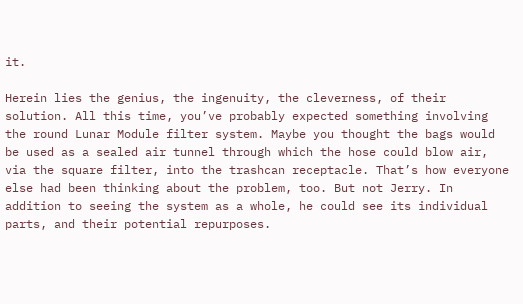it.

Herein lies the genius, the ingenuity, the cleverness, of their solution. All this time, you’ve probably expected something involving the round Lunar Module filter system. Maybe you thought the bags would be used as a sealed air tunnel through which the hose could blow air, via the square filter, into the trashcan receptacle. That’s how everyone else had been thinking about the problem, too. But not Jerry. In addition to seeing the system as a whole, he could see its individual parts, and their potential repurposes.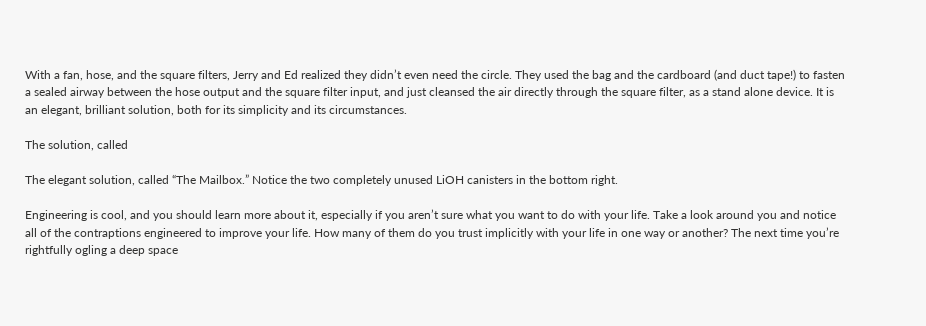With a fan, hose, and the square filters, Jerry and Ed realized they didn’t even need the circle. They used the bag and the cardboard (and duct tape!) to fasten a sealed airway between the hose output and the square filter input, and just cleansed the air directly through the square filter, as a stand alone device. It is an elegant, brilliant solution, both for its simplicity and its circumstances.

The solution, called

The elegant solution, called “The Mailbox.” Notice the two completely unused LiOH canisters in the bottom right.

Engineering is cool, and you should learn more about it, especially if you aren’t sure what you want to do with your life. Take a look around you and notice all of the contraptions engineered to improve your life. How many of them do you trust implicitly with your life in one way or another? The next time you’re rightfully ogling a deep space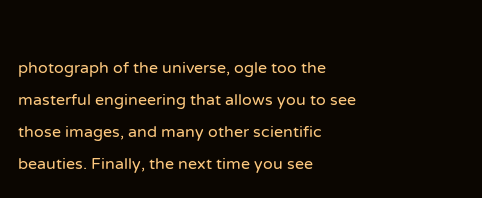photograph of the universe, ogle too the masterful engineering that allows you to see those images, and many other scientific beauties. Finally, the next time you see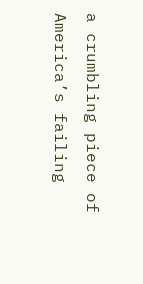a crumbling piece of America’s failing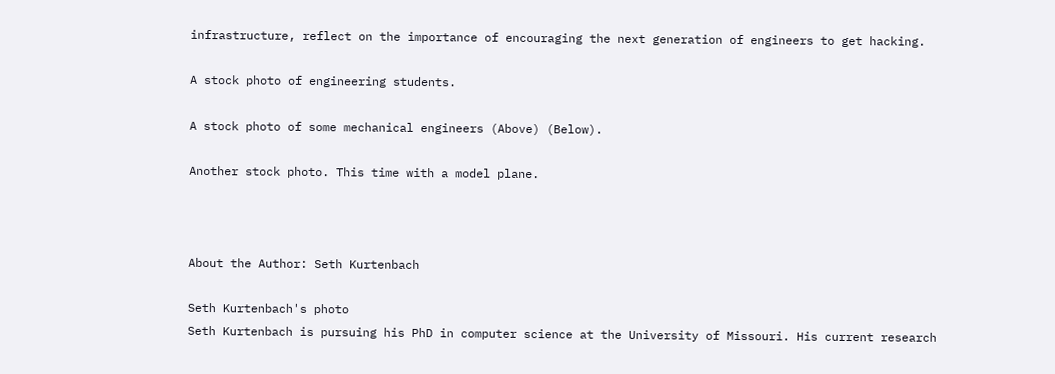infrastructure, reflect on the importance of encouraging the next generation of engineers to get hacking.

A stock photo of engineering students.

A stock photo of some mechanical engineers (Above) (Below).

Another stock photo. This time with a model plane.



About the Author: Seth Kurtenbach

Seth Kurtenbach's photo
Seth Kurtenbach is pursuing his PhD in computer science at the University of Missouri. His current research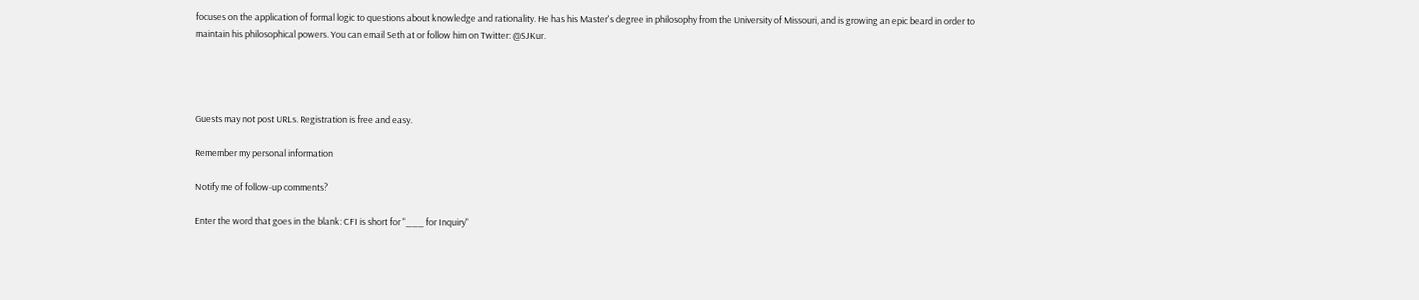focuses on the application of formal logic to questions about knowledge and rationality. He has his Master's degree in philosophy from the University of Missouri, and is growing an epic beard in order to maintain his philosophical powers. You can email Seth at or follow him on Twitter: @SJKur.




Guests may not post URLs. Registration is free and easy.

Remember my personal information

Notify me of follow-up comments?

Enter the word that goes in the blank: CFI is short for "___ for Inquiry"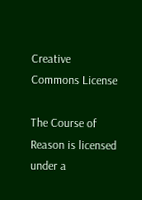Creative Commons License

The Course of Reason is licensed under a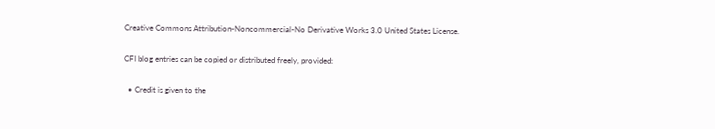Creative Commons Attribution-Noncommercial-No Derivative Works 3.0 United States License.

CFI blog entries can be copied or distributed freely, provided:

  • Credit is given to the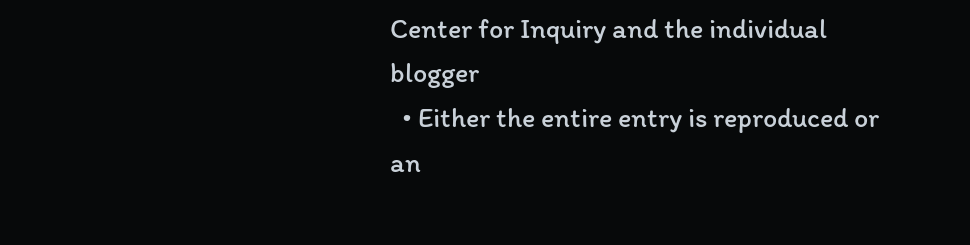Center for Inquiry and the individual blogger
  • Either the entire entry is reproduced or an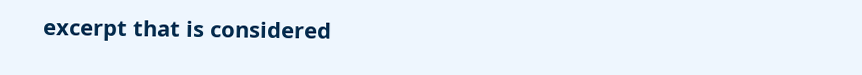excerpt that is considered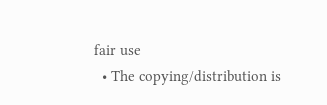fair use
  • The copying/distribution is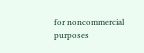for noncommercial purposes